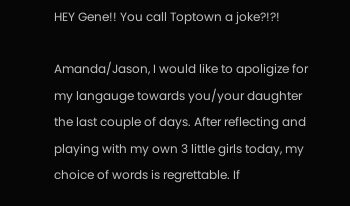HEY Gene!! You call Toptown a joke?!?!

Amanda/Jason, I would like to apoligize for my langauge towards you/your daughter the last couple of days. After reflecting and playing with my own 3 little girls today, my choice of words is regrettable. If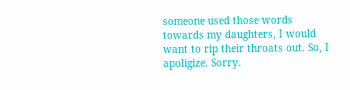someone used those words towards my daughters, I would want to rip their throats out. So, I apoligize. Sorry.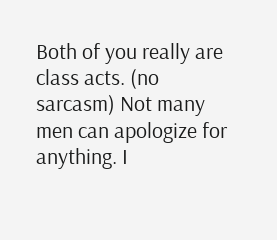Both of you really are class acts. (no sarcasm) Not many men can apologize for anything. I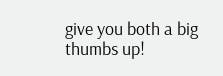give you both a big thumbs up!